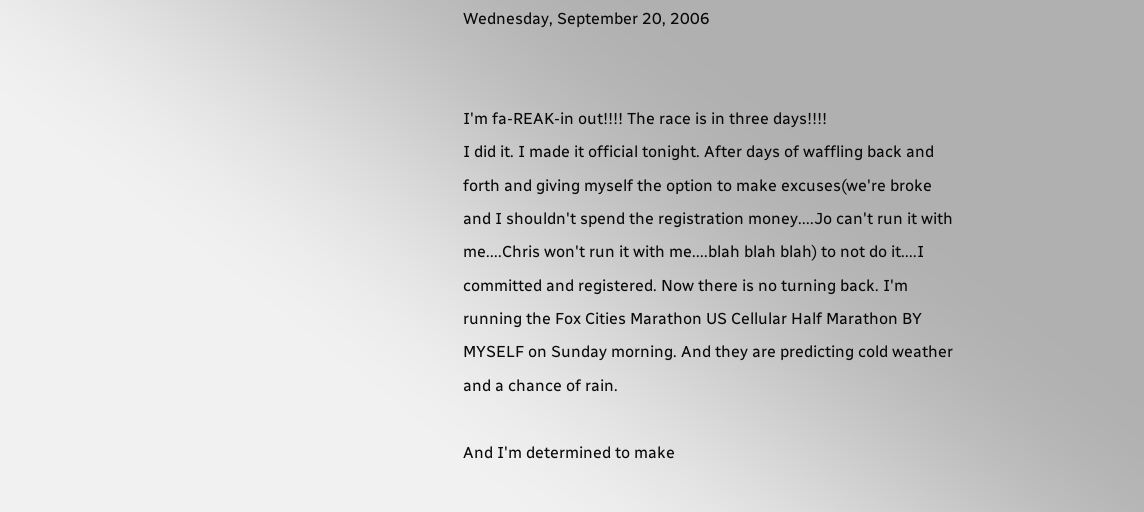Wednesday, September 20, 2006


I'm fa-REAK-in out!!!! The race is in three days!!!!
I did it. I made it official tonight. After days of waffling back and forth and giving myself the option to make excuses(we're broke and I shouldn't spend the registration money....Jo can't run it with me....Chris won't run it with me....blah blah blah) to not do it....I committed and registered. Now there is no turning back. I'm running the Fox Cities Marathon US Cellular Half Marathon BY MYSELF on Sunday morning. And they are predicting cold weather and a chance of rain.

And I'm determined to make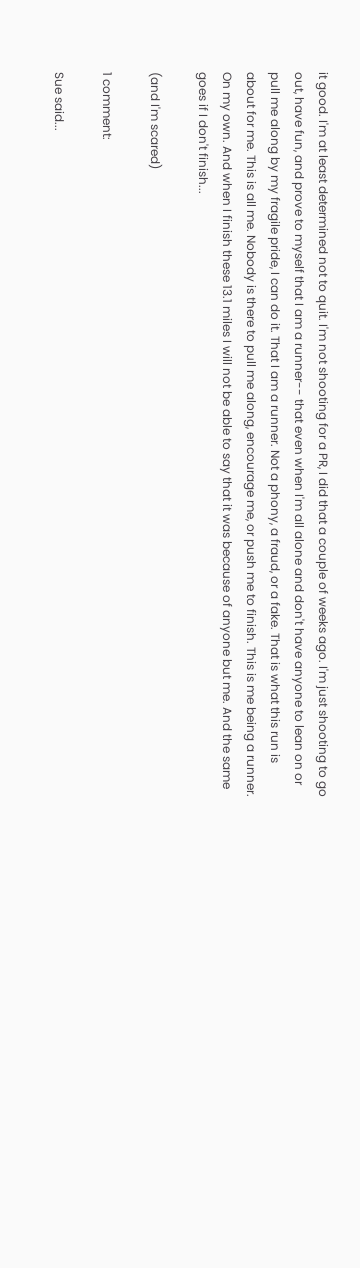it good. I'm at least determined not to quit. I'm not shooting for a PR, I did that a couple of weeks ago. I'm just shooting to go out, have fun, and prove to myself that I am a runner-- that even when I'm all alone and don't have anyone to lean on or pull me along by my fragile pride, I can do it. That I am a runner. Not a phony, a fraud, or a fake. That is what this run is about for me. This is all me. Nobody is there to pull me along, encourage me, or push me to finish. This is me being a runner. On my own. And when I finish these 13.1 miles I will not be able to say that it was because of anyone but me. And the same goes if I don't finish...

(and I'm scared)

1 comment:

Sue said...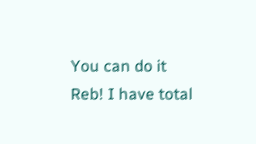You can do it Reb! I have total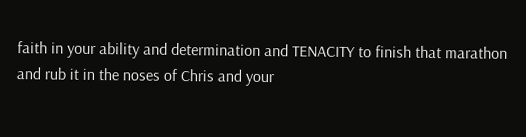faith in your ability and determination and TENACITY to finish that marathon and rub it in the noses of Chris and your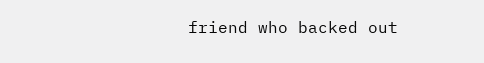friend who backed out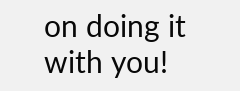on doing it with you!